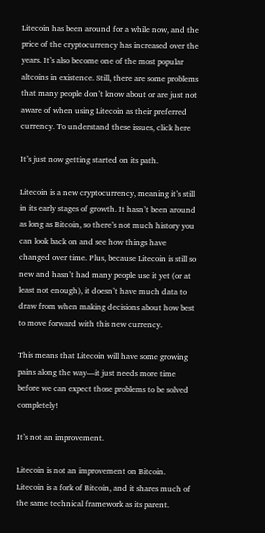Litecoin has been around for a while now, and the price of the cryptocurrency has increased over the years. It’s also become one of the most popular altcoins in existence. Still, there are some problems that many people don’t know about or are just not aware of when using Litecoin as their preferred currency. To understand these issues, click here

It’s just now getting started on its path.

Litecoin is a new cryptocurrency, meaning it’s still in its early stages of growth. It hasn’t been around as long as Bitcoin, so there’s not much history you can look back on and see how things have changed over time. Plus, because Litecoin is still so new and hasn’t had many people use it yet (or at least not enough), it doesn’t have much data to draw from when making decisions about how best to move forward with this new currency.

This means that Litecoin will have some growing pains along the way—it just needs more time before we can expect those problems to be solved completely!

It’s not an improvement.

Litecoin is not an improvement on Bitcoin. Litecoin is a fork of Bitcoin, and it shares much of the same technical framework as its parent.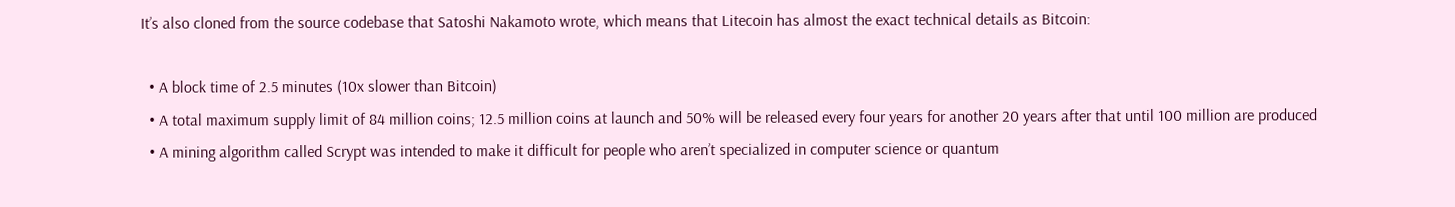It’s also cloned from the source codebase that Satoshi Nakamoto wrote, which means that Litecoin has almost the exact technical details as Bitcoin:

  • A block time of 2.5 minutes (10x slower than Bitcoin)
  • A total maximum supply limit of 84 million coins; 12.5 million coins at launch and 50% will be released every four years for another 20 years after that until 100 million are produced
  • A mining algorithm called Scrypt was intended to make it difficult for people who aren’t specialized in computer science or quantum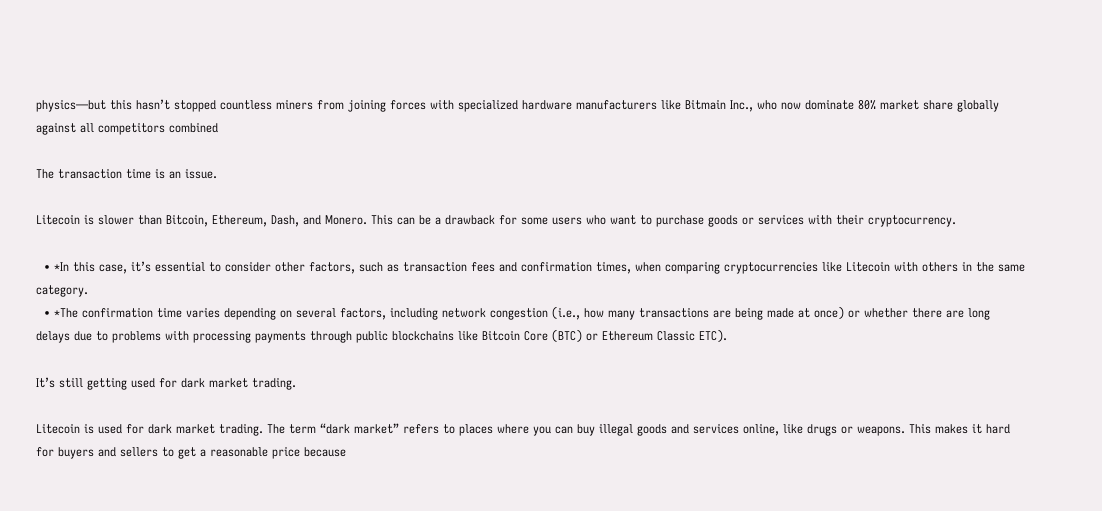physics—but this hasn’t stopped countless miners from joining forces with specialized hardware manufacturers like Bitmain Inc., who now dominate 80% market share globally against all competitors combined

The transaction time is an issue.

Litecoin is slower than Bitcoin, Ethereum, Dash, and Monero. This can be a drawback for some users who want to purchase goods or services with their cryptocurrency.

  • *In this case, it’s essential to consider other factors, such as transaction fees and confirmation times, when comparing cryptocurrencies like Litecoin with others in the same category.
  • *The confirmation time varies depending on several factors, including network congestion (i.e., how many transactions are being made at once) or whether there are long delays due to problems with processing payments through public blockchains like Bitcoin Core (BTC) or Ethereum Classic ETC).

It’s still getting used for dark market trading.

Litecoin is used for dark market trading. The term “dark market” refers to places where you can buy illegal goods and services online, like drugs or weapons. This makes it hard for buyers and sellers to get a reasonable price because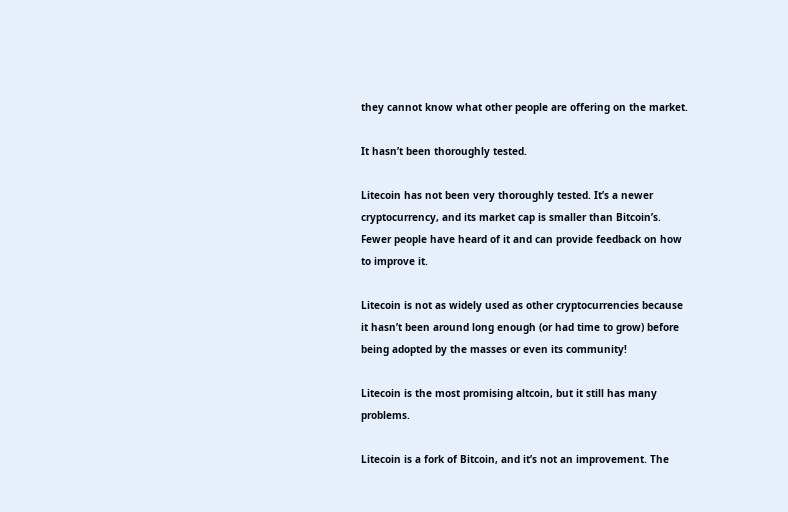they cannot know what other people are offering on the market.

It hasn’t been thoroughly tested.

Litecoin has not been very thoroughly tested. It’s a newer cryptocurrency, and its market cap is smaller than Bitcoin’s. Fewer people have heard of it and can provide feedback on how to improve it.

Litecoin is not as widely used as other cryptocurrencies because it hasn’t been around long enough (or had time to grow) before being adopted by the masses or even its community!

Litecoin is the most promising altcoin, but it still has many problems.

Litecoin is a fork of Bitcoin, and it’s not an improvement. The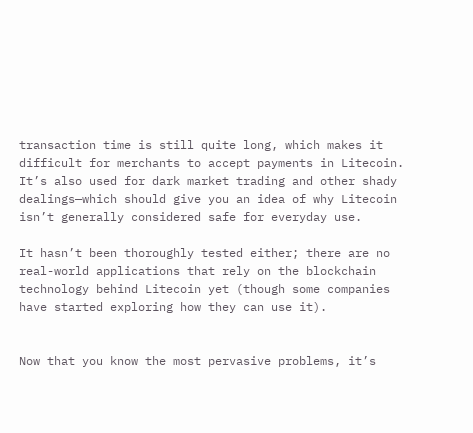transaction time is still quite long, which makes it difficult for merchants to accept payments in Litecoin. It’s also used for dark market trading and other shady dealings—which should give you an idea of why Litecoin isn’t generally considered safe for everyday use.

It hasn’t been thoroughly tested either; there are no real-world applications that rely on the blockchain technology behind Litecoin yet (though some companies have started exploring how they can use it).


Now that you know the most pervasive problems, it’s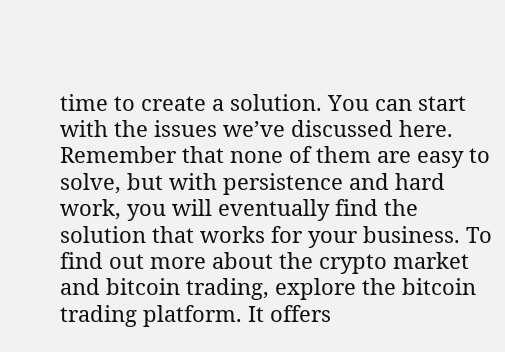time to create a solution. You can start with the issues we’ve discussed here. Remember that none of them are easy to solve, but with persistence and hard work, you will eventually find the solution that works for your business. To find out more about the crypto market and bitcoin trading, explore the bitcoin trading platform. It offers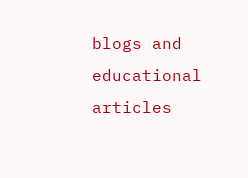blogs and educational articles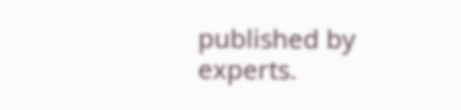published by experts.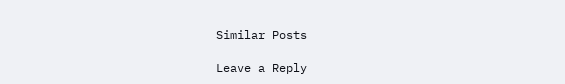Similar Posts

Leave a Reply